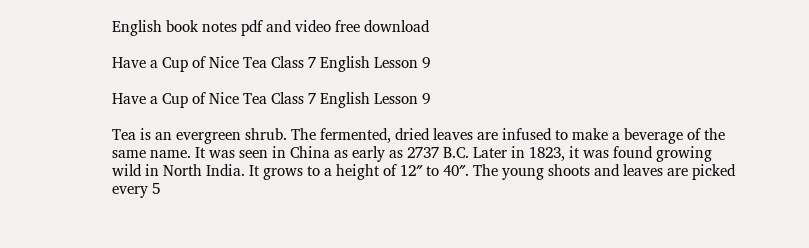English book notes pdf and video free download

Have a Cup of Nice Tea Class 7 English Lesson 9

Have a Cup of Nice Tea Class 7 English Lesson 9

Tea is an evergreen shrub. The fermented, dried leaves are infused to make a beverage of the same name. It was seen in China as early as 2737 B.C. Later in 1823, it was found growing wild in North India. It grows to a height of 12″ to 40″. The young shoots and leaves are picked every 5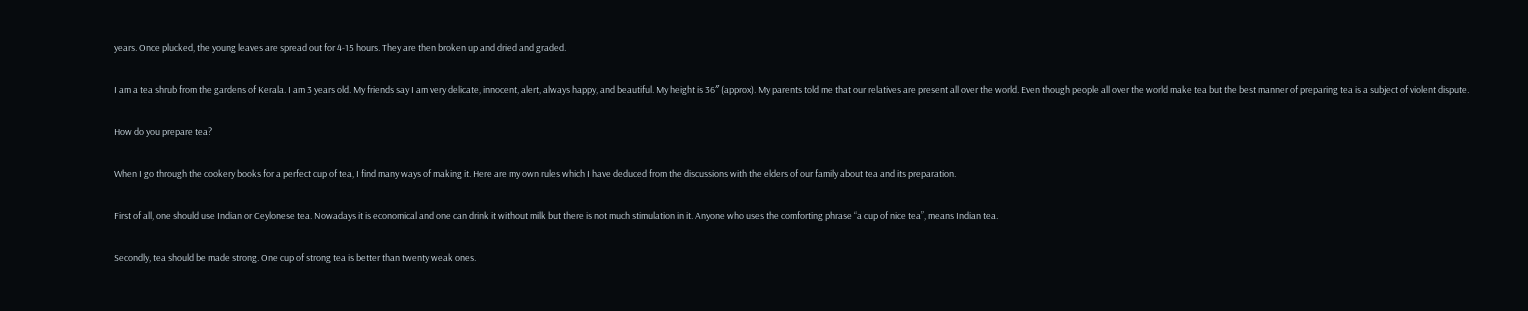years. Once plucked, the young leaves are spread out for 4-15 hours. They are then broken up and dried and graded.

I am a tea shrub from the gardens of Kerala. I am 3 years old. My friends say I am very delicate, innocent, alert, always happy, and beautiful. My height is 36″ (approx). My parents told me that our relatives are present all over the world. Even though people all over the world make tea but the best manner of preparing tea is a subject of violent dispute.

How do you prepare tea?

When I go through the cookery books for a perfect cup of tea, I find many ways of making it. Here are my own rules which I have deduced from the discussions with the elders of our family about tea and its preparation.

First of all, one should use Indian or Ceylonese tea. Nowadays it is economical and one can drink it without milk but there is not much stimulation in it. Anyone who uses the comforting phrase “a cup of nice tea”, means Indian tea.

Secondly, tea should be made strong. One cup of strong tea is better than twenty weak ones.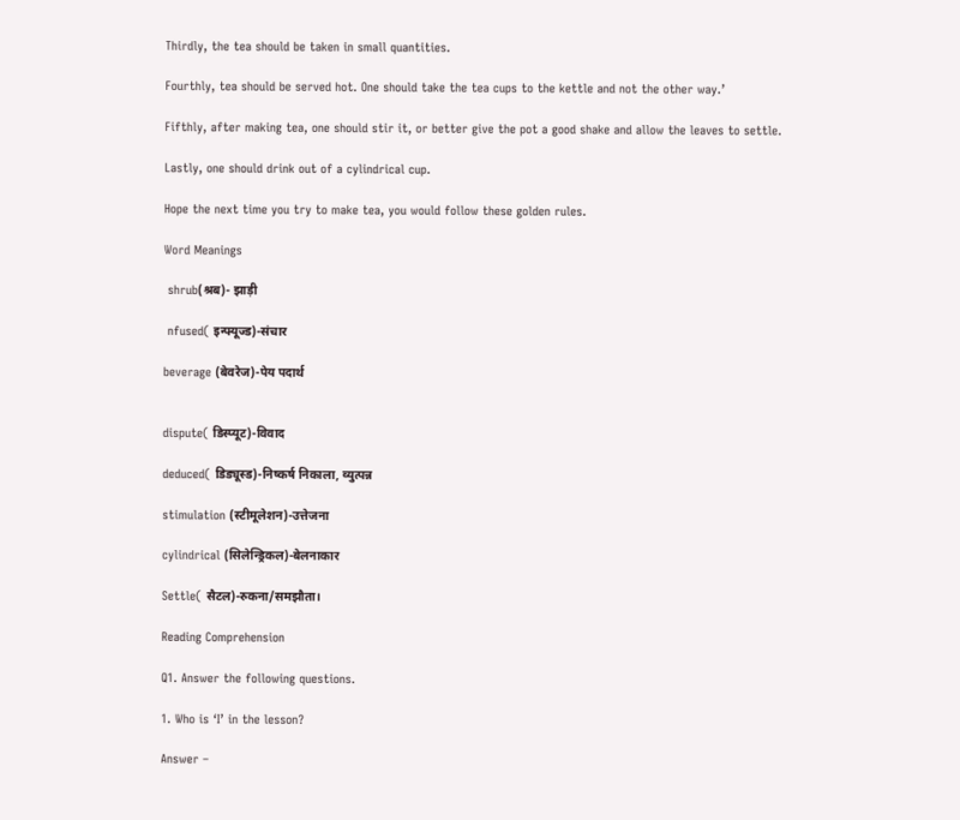Thirdly, the tea should be taken in small quantities.

Fourthly, tea should be served hot. One should take the tea cups to the kettle and not the other way.’

Fifthly, after making tea, one should stir it, or better give the pot a good shake and allow the leaves to settle.

Lastly, one should drink out of a cylindrical cup.

Hope the next time you try to make tea, you would follow these golden rules.

Word Meanings

 shrub(श्रब)- झाड़ी

 nfused( इन्फ्यूज्ड)-संचार

beverage (बेवरेज)-पेय पदार्थ


dispute( डिस्प्यूट)-विवाद

deduced( डिड्यूस्ड)-निष्कर्ष निकाला, व्युत्पन्न

stimulation (स्टीमूलेशन)-उत्तेजना

cylindrical (सिलेन्ड्रिकल)-बेलनाकार

Settle( सैटल)-रुकना/समझौता।

Reading Comprehension

Q1. Answer the following questions.

1. Who is ‘I’ in the lesson?

Answer –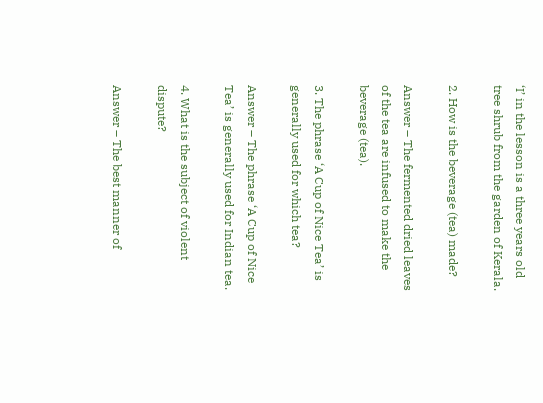‘I’ in the lesson is a three years old tree shrub from the garden of Kerala.

2. How is the beverage (tea) made?

Answer – The fermented dried leaves of the tea are infused to make the beverage (tea).

3. The phrase ‘A Cup of Nice Tea’ is generally used for which tea?

Answer – The phrase ‘A Cup of Nice Tea’ is generally used for Indian tea.

4. What is the subject of violent dispute?

Answer – The best manner of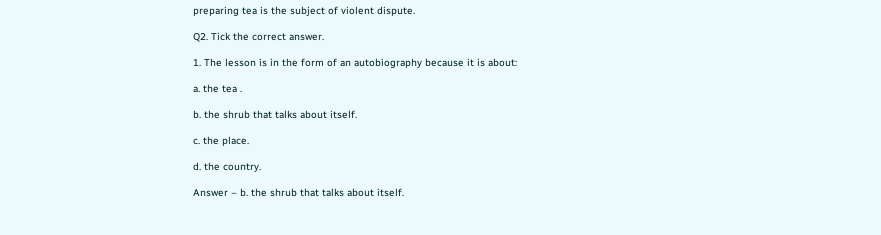preparing tea is the subject of violent dispute.

Q2. Tick the correct answer.

1. The lesson is in the form of an autobiography because it is about:

a. the tea .

b. the shrub that talks about itself.

c. the place.

d. the country.

Answer – b. the shrub that talks about itself.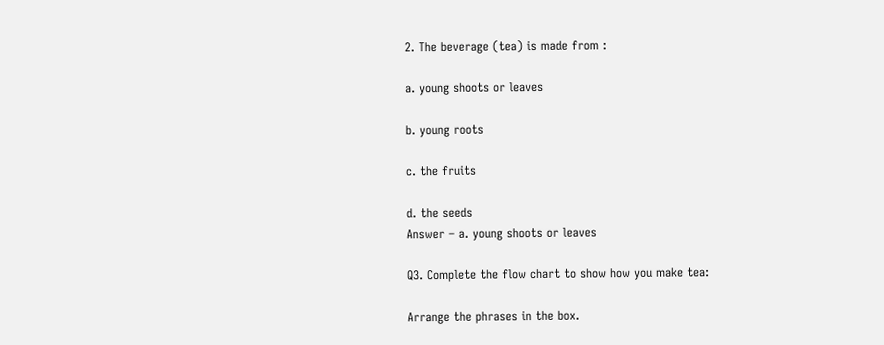2. The beverage (tea) is made from :

a. young shoots or leaves

b. young roots

c. the fruits

d. the seeds
Answer – a. young shoots or leaves

Q3. Complete the flow chart to show how you make tea:

Arrange the phrases in the box.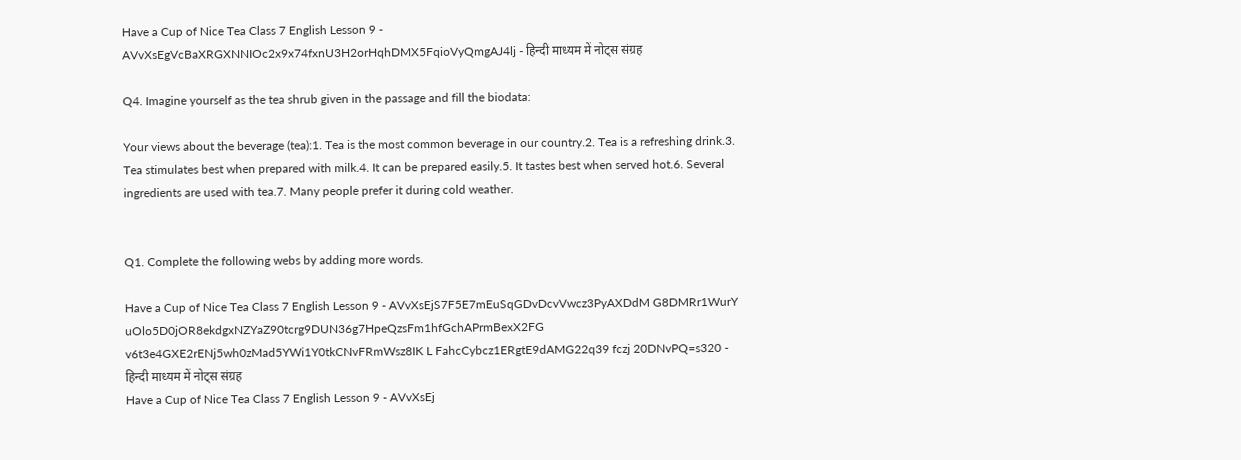Have a Cup of Nice Tea Class 7 English Lesson 9 - AVvXsEgVcBaXRGXNNIOc2x9x74fxnU3H2orHqhDMX5FqioVyQmgAJ4lj - हिन्दी माध्यम में नोट्स संग्रह

Q4. Imagine yourself as the tea shrub given in the passage and fill the biodata:

Your views about the beverage (tea):1. Tea is the most common beverage in our country.2. Tea is a refreshing drink.3. Tea stimulates best when prepared with milk.4. It can be prepared easily.5. It tastes best when served hot.6. Several ingredients are used with tea.7. Many people prefer it during cold weather.


Q1. Complete the following webs by adding more words.

Have a Cup of Nice Tea Class 7 English Lesson 9 - AVvXsEjS7F5E7mEuSqGDvDcvVwcz3PyAXDdM G8DMRr1WurY uOlo5D0jOR8ekdgxNZYaZ90tcrg9DUN36g7HpeQzsFm1hfGchAPrmBexX2FG v6t3e4GXE2rENj5wh0zMad5YWi1Y0tkCNvFRmWsz8IK L FahcCybcz1ERgtE9dAMG22q39 fczj 20DNvPQ=s320 - हिन्दी माध्यम में नोट्स संग्रह
Have a Cup of Nice Tea Class 7 English Lesson 9 - AVvXsEj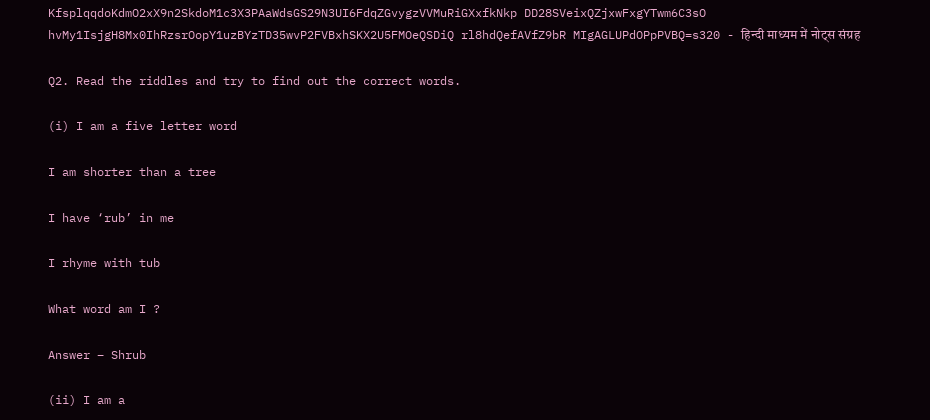KfsplqqdoKdmO2xX9n2SkdoM1c3X3PAaWdsGS29N3UI6FdqZGvygzVVMuRiGXxfkNkp DD28SVeixQZjxwFxgYTwm6C3sO hvMy1IsjgH8Mx0IhRzsrOopY1uzBYzTD35wvP2FVBxhSKX2U5FMOeQSDiQ rl8hdQefAVfZ9bR MIgAGLUPdOPpPVBQ=s320 - हिन्दी माध्यम में नोट्स संग्रह

Q2. Read the riddles and try to find out the correct words.

(i) I am a five letter word

I am shorter than a tree

I have ‘rub’ in me

I rhyme with tub

What word am I ?

Answer – Shrub

(ii) I am a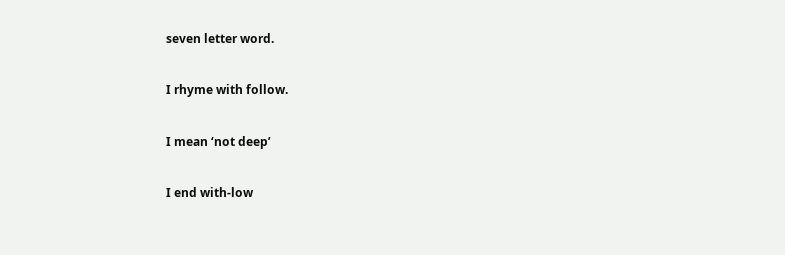seven letter word.

I rhyme with follow.

I mean ‘not deep’

I end with-low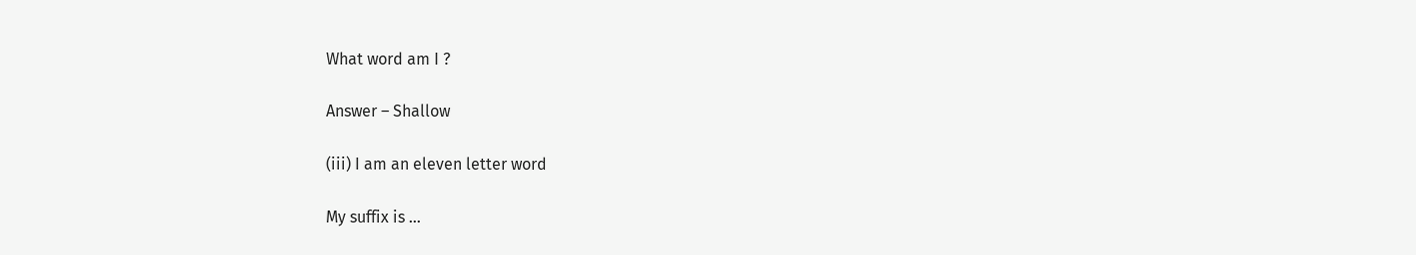What word am I ?

Answer – Shallow

(iii) I am an eleven letter word

My suffix is …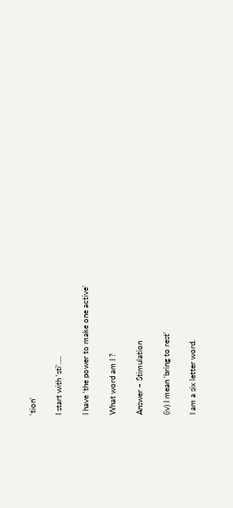‘tion’

I start with ‘sti’….

I have ‘the power to make one active’

What word am I ?

Answer – Stimulation

(iv) I mean ‘bring to rest’

I am a six letter word.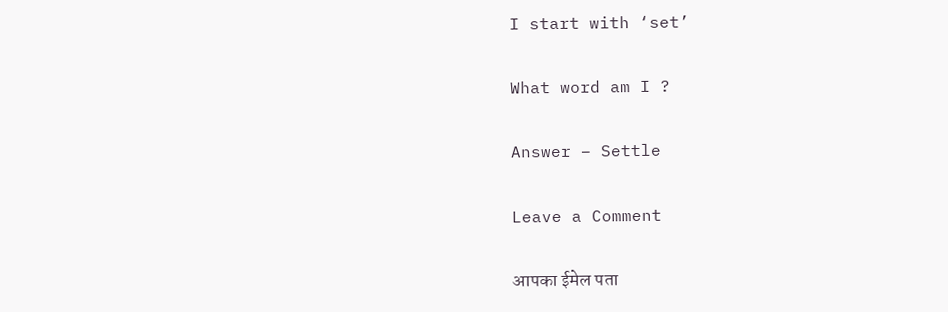I start with ‘set’

What word am I ?

Answer – Settle

Leave a Comment

आपका ईमेल पता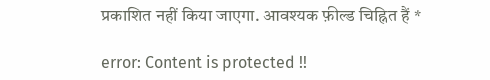प्रकाशित नहीं किया जाएगा. आवश्यक फ़ील्ड चिह्नित हैं *

error: Content is protected !!